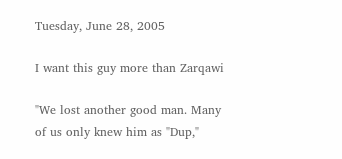Tuesday, June 28, 2005

I want this guy more than Zarqawi

"We lost another good man. Many of us only knew him as "Dup,"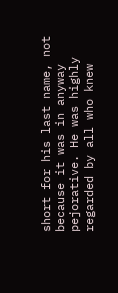short for his last name, not because it was in anyway pejorative. He was highly regarded by all who knew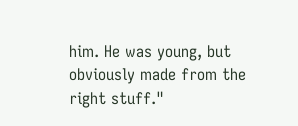him. He was young, but obviously made from the right stuff."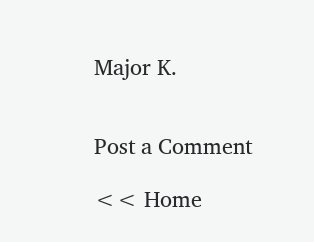Major K.


Post a Comment

<< Home